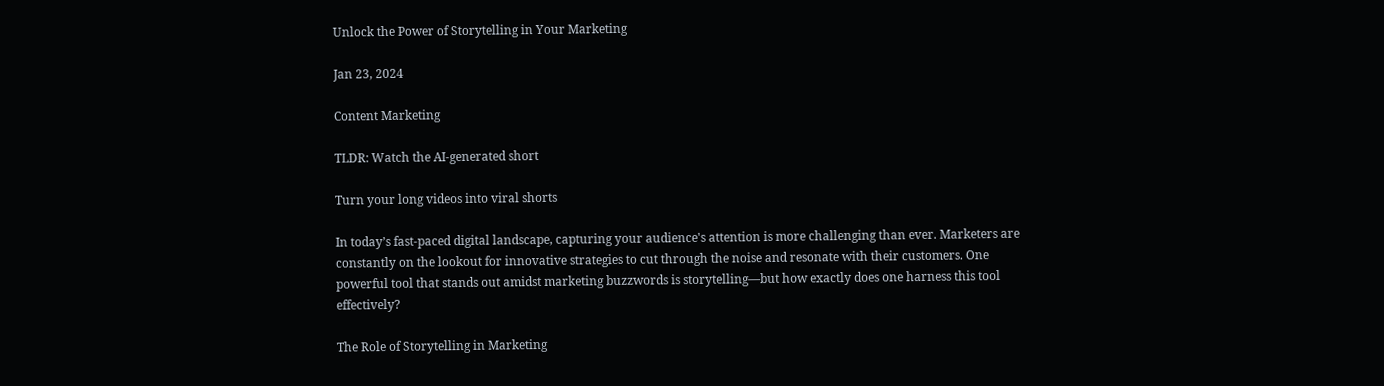Unlock the Power of Storytelling in Your Marketing

Jan 23, 2024

Content Marketing

TLDR: Watch the AI-generated short

Turn your long videos into viral shorts

In today’s fast-paced digital landscape, capturing your audience's attention is more challenging than ever. Marketers are constantly on the lookout for innovative strategies to cut through the noise and resonate with their customers. One powerful tool that stands out amidst marketing buzzwords is storytelling—but how exactly does one harness this tool effectively?

The Role of Storytelling in Marketing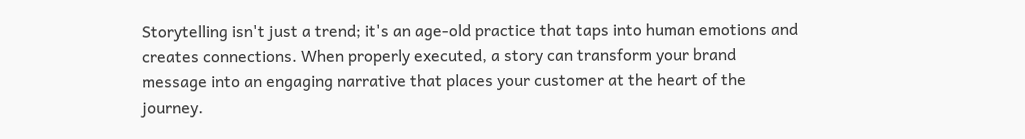Storytelling isn't just a trend; it's an age-old practice that taps into human emotions and creates connections. When properly executed, a story can transform your brand message into an engaging narrative that places your customer at the heart of the journey.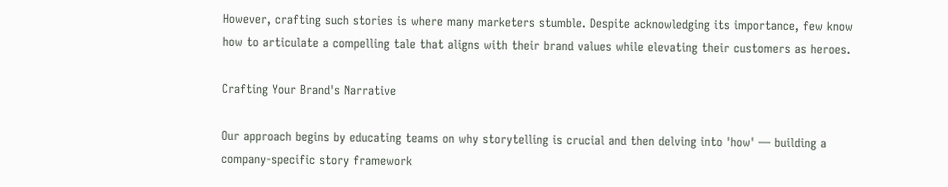However, crafting such stories is where many marketers stumble. Despite acknowledging its importance, few know how to articulate a compelling tale that aligns with their brand values while elevating their customers as heroes.

Crafting Your Brand's Narrative

Our approach begins by educating teams on why storytelling is crucial and then delving into 'how' — building a company-specific story framework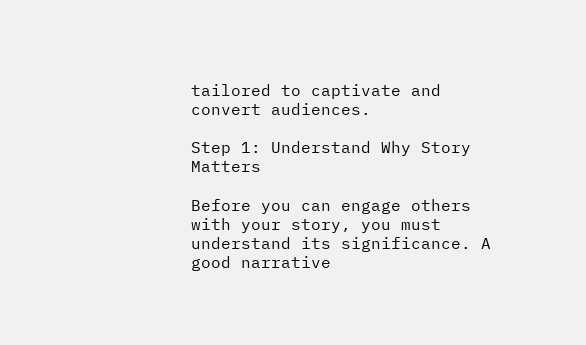tailored to captivate and convert audiences.

Step 1: Understand Why Story Matters

Before you can engage others with your story, you must understand its significance. A good narrative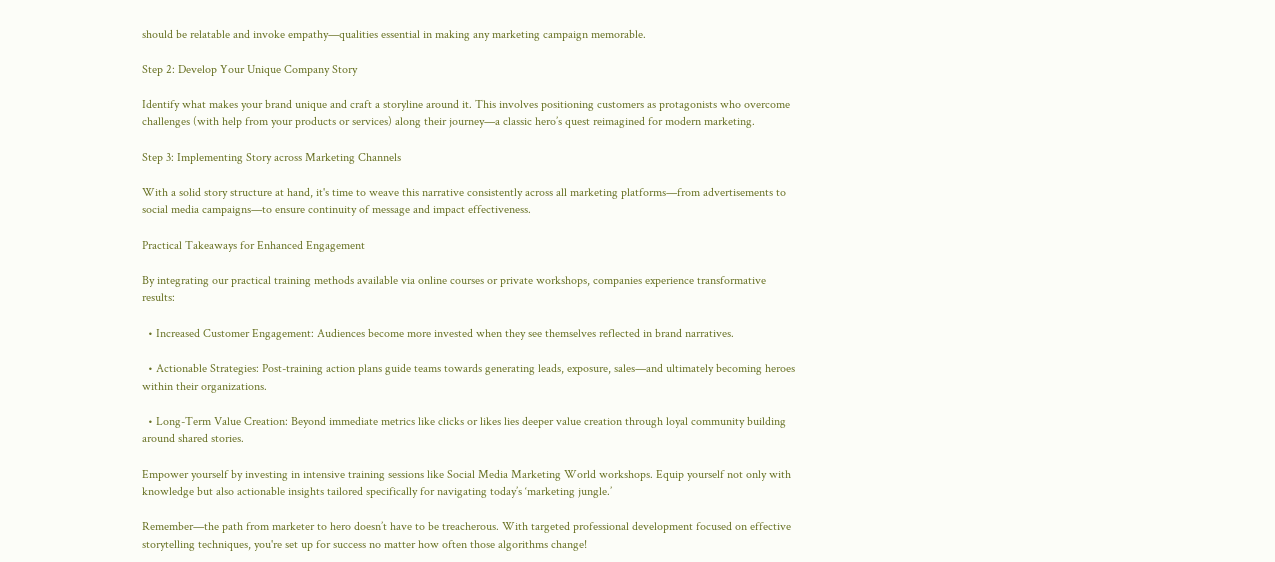should be relatable and invoke empathy—qualities essential in making any marketing campaign memorable.

Step 2: Develop Your Unique Company Story

Identify what makes your brand unique and craft a storyline around it. This involves positioning customers as protagonists who overcome challenges (with help from your products or services) along their journey—a classic hero’s quest reimagined for modern marketing.

Step 3: Implementing Story across Marketing Channels

With a solid story structure at hand, it's time to weave this narrative consistently across all marketing platforms—from advertisements to social media campaigns—to ensure continuity of message and impact effectiveness.

Practical Takeaways for Enhanced Engagement

By integrating our practical training methods available via online courses or private workshops, companies experience transformative results:

  • Increased Customer Engagement: Audiences become more invested when they see themselves reflected in brand narratives.

  • Actionable Strategies: Post-training action plans guide teams towards generating leads, exposure, sales—and ultimately becoming heroes within their organizations.

  • Long-Term Value Creation: Beyond immediate metrics like clicks or likes lies deeper value creation through loyal community building around shared stories.

Empower yourself by investing in intensive training sessions like Social Media Marketing World workshops. Equip yourself not only with knowledge but also actionable insights tailored specifically for navigating today’s ‘marketing jungle.’

Remember—the path from marketer to hero doesn’t have to be treacherous. With targeted professional development focused on effective storytelling techniques, you're set up for success no matter how often those algorithms change!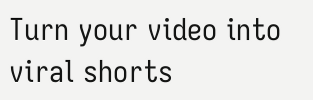Turn your video into viral shorts